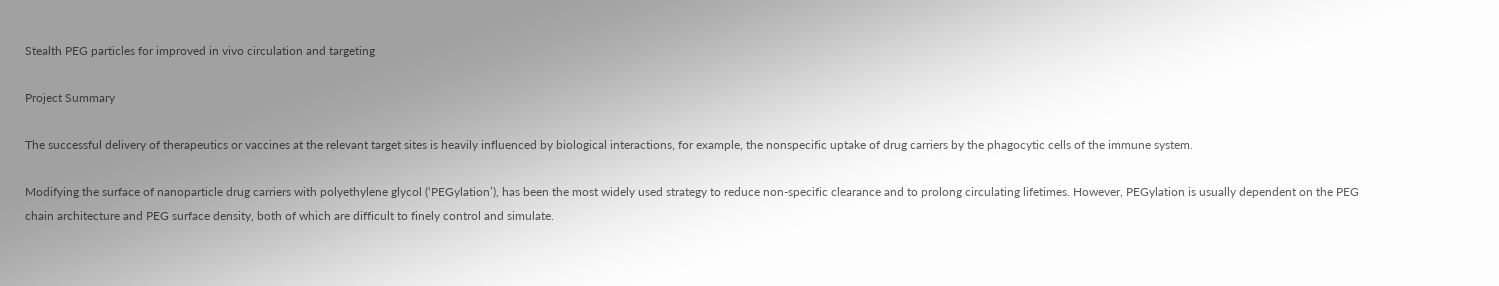Stealth PEG particles for improved in vivo circulation and targeting

Project Summary

The successful delivery of therapeutics or vaccines at the relevant target sites is heavily influenced by biological interactions, for example, the nonspecific uptake of drug carriers by the phagocytic cells of the immune system.

Modifying the surface of nanoparticle drug carriers with polyethylene glycol (‘PEGylation’), has been the most widely used strategy to reduce non-specific clearance and to prolong circulating lifetimes. However, PEGylation is usually dependent on the PEG chain architecture and PEG surface density, both of which are difficult to finely control and simulate.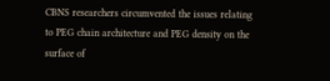CBNS researchers circumvented the issues relating to PEG chain architecture and PEG density on the surface of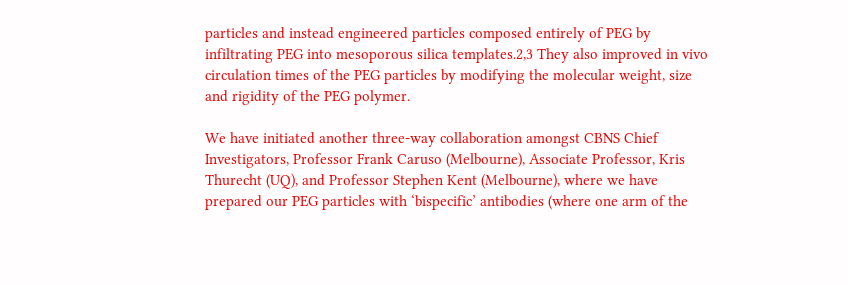particles and instead engineered particles composed entirely of PEG by infiltrating PEG into mesoporous silica templates.2,3 They also improved in vivo circulation times of the PEG particles by modifying the molecular weight, size and rigidity of the PEG polymer.

We have initiated another three-way collaboration amongst CBNS Chief Investigators, Professor Frank Caruso (Melbourne), Associate Professor, Kris Thurecht (UQ), and Professor Stephen Kent (Melbourne), where we have prepared our PEG particles with ‘bispecific’ antibodies (where one arm of the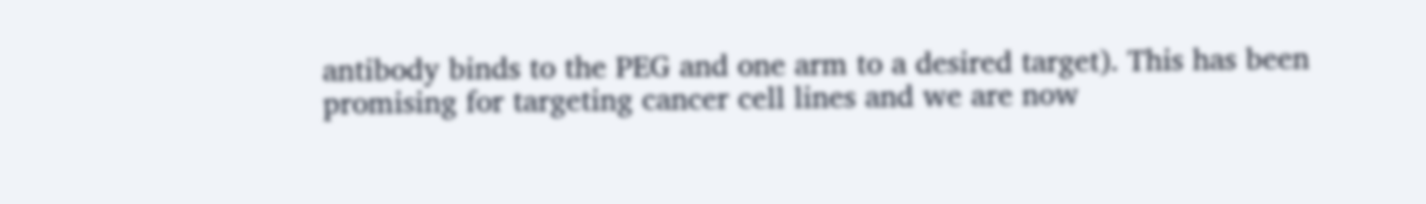antibody binds to the PEG and one arm to a desired target). This has been promising for targeting cancer cell lines and we are now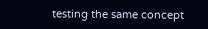testing the same concept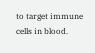to target immune cells in blood.